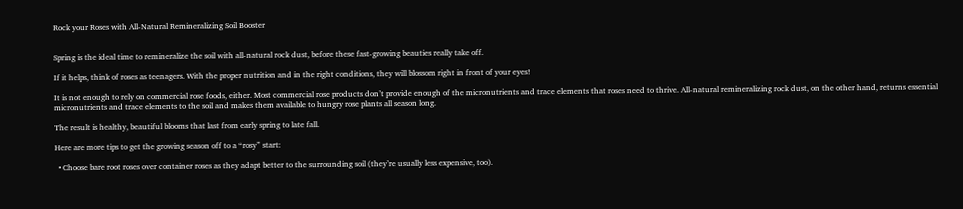Rock your Roses with All-Natural Remineralizing Soil Booster


Spring is the ideal time to remineralize the soil with all-natural rock dust, before these fast-growing beauties really take off.

If it helps, think of roses as teenagers. With the proper nutrition and in the right conditions, they will blossom right in front of your eyes!

It is not enough to rely on commercial rose foods, either. Most commercial rose products don’t provide enough of the micronutrients and trace elements that roses need to thrive. All-natural remineralizing rock dust, on the other hand, returns essential micronutrients and trace elements to the soil and makes them available to hungry rose plants all season long.

The result is healthy, beautiful blooms that last from early spring to late fall.

Here are more tips to get the growing season off to a “rosy” start:

  • Choose bare root roses over container roses as they adapt better to the surrounding soil (they’re usually less expensive, too).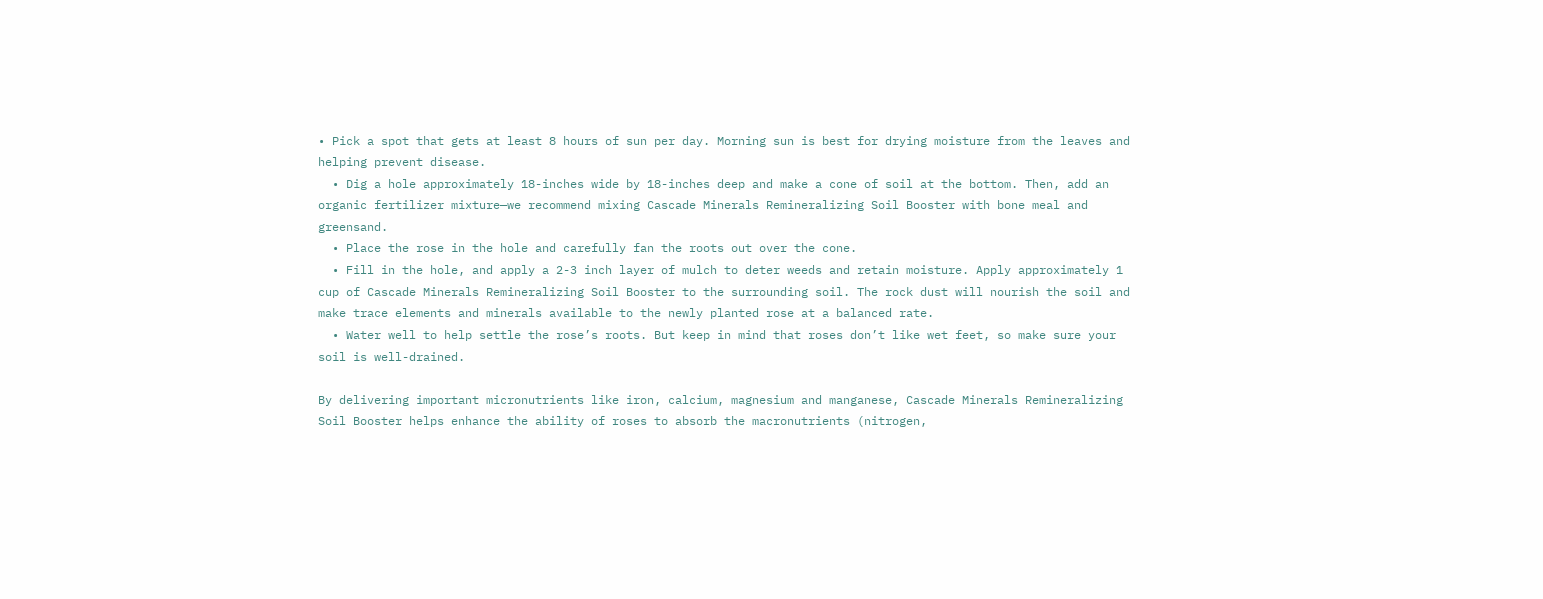• Pick a spot that gets at least 8 hours of sun per day. Morning sun is best for drying moisture from the leaves and helping prevent disease.
  • Dig a hole approximately 18-inches wide by 18-inches deep and make a cone of soil at the bottom. Then, add an organic fertilizer mixture—we recommend mixing Cascade Minerals Remineralizing Soil Booster with bone meal and greensand.
  • Place the rose in the hole and carefully fan the roots out over the cone.
  • Fill in the hole, and apply a 2-3 inch layer of mulch to deter weeds and retain moisture. Apply approximately 1 cup of Cascade Minerals Remineralizing Soil Booster to the surrounding soil. The rock dust will nourish the soil and make trace elements and minerals available to the newly planted rose at a balanced rate.
  • Water well to help settle the rose’s roots. But keep in mind that roses don’t like wet feet, so make sure your soil is well-drained.

By delivering important micronutrients like iron, calcium, magnesium and manganese, Cascade Minerals Remineralizing Soil Booster helps enhance the ability of roses to absorb the macronutrients (nitrogen,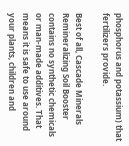phosphorus and potassium) that fertilizers provide.

Best of all, Cascade Minerals Remineralizing Soil Booster contains no synthetic chemicals or man-made additives. That means it is safe to use around your plants, children and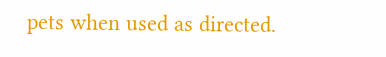pets when used as directed.